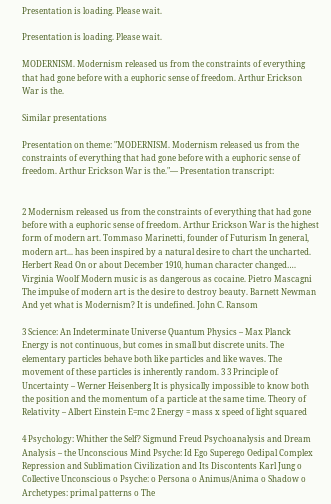Presentation is loading. Please wait.

Presentation is loading. Please wait.

MODERNISM. Modernism released us from the constraints of everything that had gone before with a euphoric sense of freedom. Arthur Erickson War is the.

Similar presentations

Presentation on theme: "MODERNISM. Modernism released us from the constraints of everything that had gone before with a euphoric sense of freedom. Arthur Erickson War is the."— Presentation transcript:


2 Modernism released us from the constraints of everything that had gone before with a euphoric sense of freedom. Arthur Erickson War is the highest form of modern art. Tommaso Marinetti, founder of Futurism In general, modern art... has been inspired by a natural desire to chart the uncharted. Herbert Read On or about December 1910, human character changed…. Virginia Woolf Modern music is as dangerous as cocaine. Pietro Mascagni The impulse of modern art is the desire to destroy beauty. Barnett Newman And yet what is Modernism? It is undefined. John C. Ransom

3 Science: An Indeterminate Universe Quantum Physics – Max Planck Energy is not continuous, but comes in small but discrete units. The elementary particles behave both like particles and like waves. The movement of these particles is inherently random. 3 3 Principle of Uncertainty – Werner Heisenberg It is physically impossible to know both the position and the momentum of a particle at the same time. Theory of Relativity – Albert Einstein E=mc 2 Energy = mass x speed of light squared

4 Psychology: Whither the Self? Sigmund Freud Psychoanalysis and Dream Analysis – the Unconscious Mind Psyche: Id Ego Superego Oedipal Complex Repression and Sublimation Civilization and Its Discontents Karl Jung o Collective Unconscious o Psyche: o Persona o Animus/Anima o Shadow o Archetypes: primal patterns o The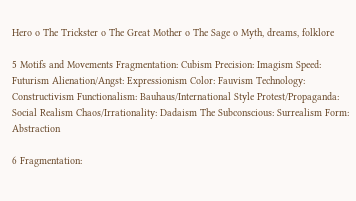Hero o The Trickster o The Great Mother o The Sage o Myth, dreams, folklore

5 Motifs and Movements Fragmentation: Cubism Precision: Imagism Speed: Futurism Alienation/Angst: Expressionism Color: Fauvism Technology: Constructivism Functionalism: Bauhaus/International Style Protest/Propaganda: Social Realism Chaos/Irrationality: Dadaism The Subconscious: Surrealism Form: Abstraction

6 Fragmentation: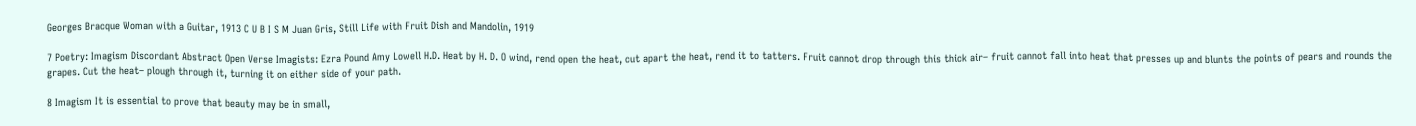Georges Bracque Woman with a Guitar, 1913 C U B I S M Juan Gris, Still Life with Fruit Dish and Mandolin, 1919

7 Poetry: Imagism Discordant Abstract Open Verse Imagists: Ezra Pound Amy Lowell H.D. Heat by H. D. O wind, rend open the heat, cut apart the heat, rend it to tatters. Fruit cannot drop through this thick air– fruit cannot fall into heat that presses up and blunts the points of pears and rounds the grapes. Cut the heat– plough through it, turning it on either side of your path.

8 Imagism It is essential to prove that beauty may be in small,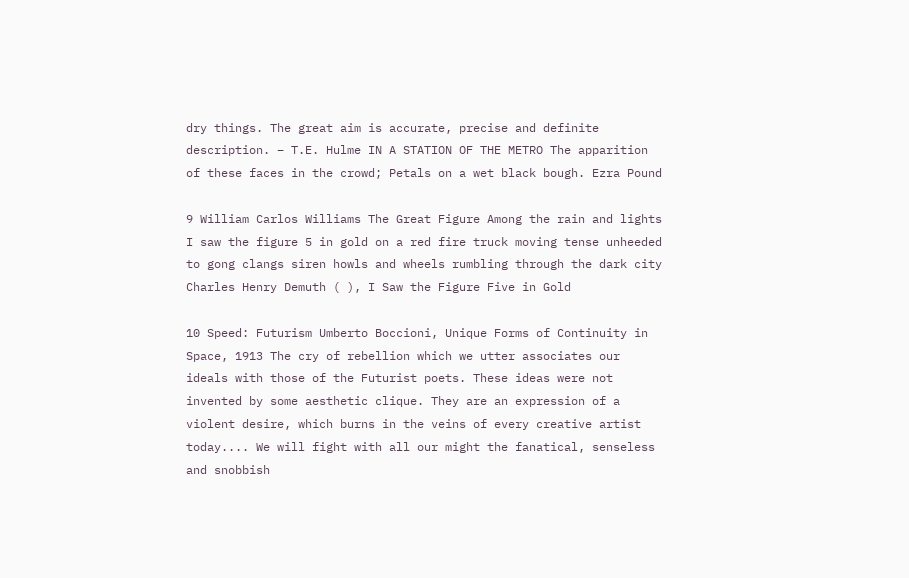dry things. The great aim is accurate, precise and definite description. – T.E. Hulme IN A STATION OF THE METRO The apparition of these faces in the crowd; Petals on a wet black bough. Ezra Pound

9 William Carlos Williams The Great Figure Among the rain and lights I saw the figure 5 in gold on a red fire truck moving tense unheeded to gong clangs siren howls and wheels rumbling through the dark city Charles Henry Demuth ( ), I Saw the Figure Five in Gold

10 Speed: Futurism Umberto Boccioni, Unique Forms of Continuity in Space, 1913 The cry of rebellion which we utter associates our ideals with those of the Futurist poets. These ideas were not invented by some aesthetic clique. They are an expression of a violent desire, which burns in the veins of every creative artist today.... We will fight with all our might the fanatical, senseless and snobbish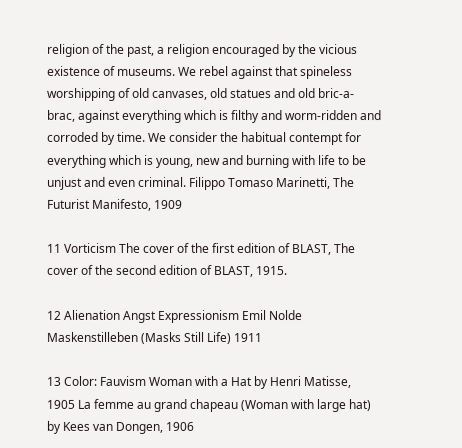religion of the past, a religion encouraged by the vicious existence of museums. We rebel against that spineless worshipping of old canvases, old statues and old bric-a-brac, against everything which is filthy and worm-ridden and corroded by time. We consider the habitual contempt for everything which is young, new and burning with life to be unjust and even criminal. Filippo Tomaso Marinetti, The Futurist Manifesto, 1909

11 Vorticism The cover of the first edition of BLAST, The cover of the second edition of BLAST, 1915.

12 Alienation Angst Expressionism Emil Nolde Maskenstilleben (Masks Still Life) 1911

13 Color: Fauvism Woman with a Hat by Henri Matisse, 1905 La femme au grand chapeau (Woman with large hat) by Kees van Dongen, 1906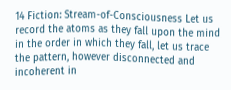14 Fiction: Stream-of-Consciousness Let us record the atoms as they fall upon the mind in the order in which they fall, let us trace the pattern, however disconnected and incoherent in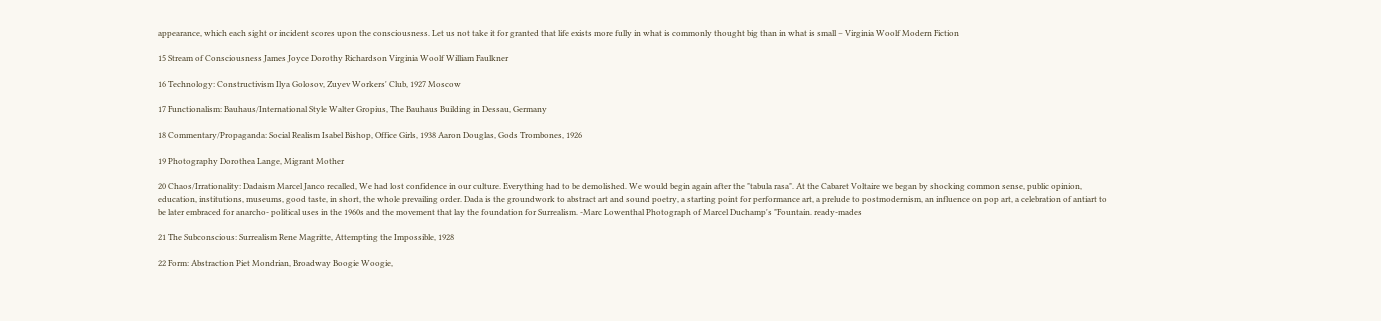appearance, which each sight or incident scores upon the consciousness. Let us not take it for granted that life exists more fully in what is commonly thought big than in what is small – Virginia Woolf Modern Fiction

15 Stream of Consciousness James Joyce Dorothy Richardson Virginia Woolf William Faulkner

16 Technology: Constructivism Ilya Golosov, Zuyev Workers' Club, 1927 Moscow

17 Functionalism: Bauhaus/International Style Walter Gropius, The Bauhaus Building in Dessau, Germany

18 Commentary/Propaganda: Social Realism Isabel Bishop, Office Girls, 1938 Aaron Douglas, Gods Trombones, 1926

19 Photography Dorothea Lange, Migrant Mother

20 Chaos/Irrationality: Dadaism Marcel Janco recalled, We had lost confidence in our culture. Everything had to be demolished. We would begin again after the "tabula rasa". At the Cabaret Voltaire we began by shocking common sense, public opinion, education, institutions, museums, good taste, in short, the whole prevailing order. Dada is the groundwork to abstract art and sound poetry, a starting point for performance art, a prelude to postmodernism, an influence on pop art, a celebration of antiart to be later embraced for anarcho- political uses in the 1960s and the movement that lay the foundation for Surrealism. -Marc Lowenthal Photograph of Marcel Duchamp's "Fountain. ready-mades

21 The Subconscious: Surrealism Rene Magritte, Attempting the Impossible, 1928

22 Form: Abstraction Piet Mondrian, Broadway Boogie Woogie,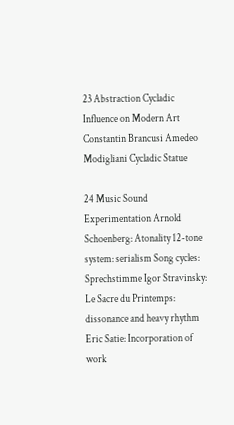23 Abstraction Cycladic Influence on Modern Art Constantin Brancusi Amedeo Modigliani Cycladic Statue

24 Music Sound Experimentation Arnold Schoenberg: Atonality 12-tone system: serialism Song cycles: Sprechstimme Igor Stravinsky: Le Sacre du Printemps: dissonance and heavy rhythm Eric Satie: Incorporation of work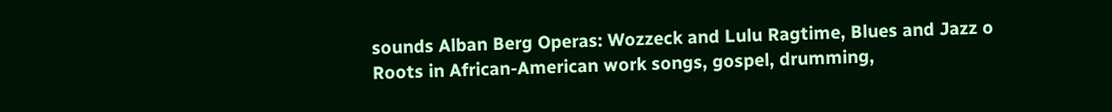sounds Alban Berg Operas: Wozzeck and Lulu Ragtime, Blues and Jazz o Roots in African-American work songs, gospel, drumming,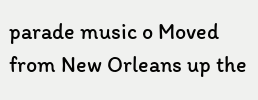parade music o Moved from New Orleans up the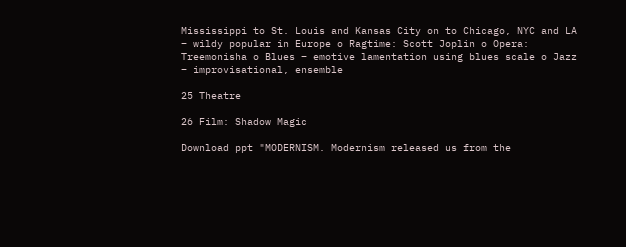Mississippi to St. Louis and Kansas City on to Chicago, NYC and LA – wildy popular in Europe o Ragtime: Scott Joplin o Opera: Treemonisha o Blues – emotive lamentation using blues scale o Jazz – improvisational, ensemble

25 Theatre

26 Film: Shadow Magic

Download ppt "MODERNISM. Modernism released us from the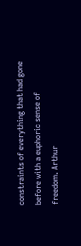constraints of everything that had gone before with a euphoric sense of freedom. Arthur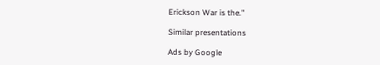Erickson War is the."

Similar presentations

Ads by Google